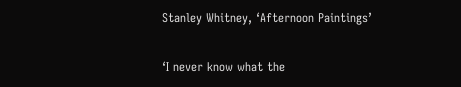Stanley Whitney, ‘Afternoon Paintings’

‘I never know what the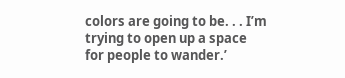colors are going to be. . . I’m trying to open up a space for people to wander.’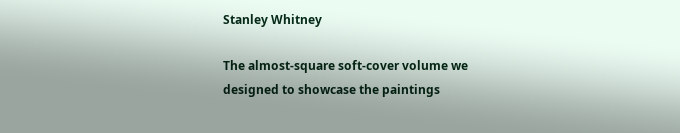Stanley Whitney

The almost-square soft-cover volume we designed to showcase the paintings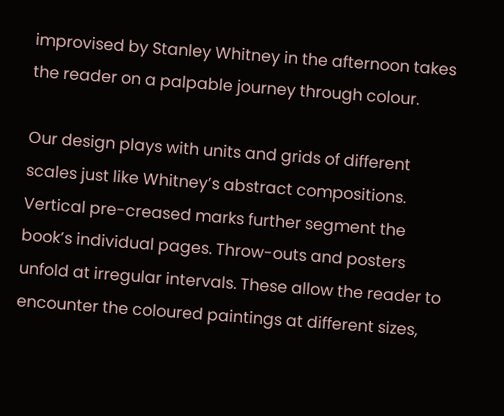improvised by Stanley Whitney in the afternoon takes the reader on a palpable journey through colour.

Our design plays with units and grids of different scales just like Whitney’s abstract compositions. Vertical pre-creased marks further segment the book’s individual pages. Throw-outs and posters unfold at irregular intervals. These allow the reader to encounter the coloured paintings at different sizes,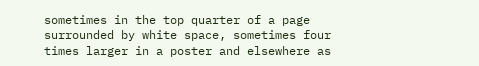sometimes in the top quarter of a page surrounded by white space, sometimes four times larger in a poster and elsewhere as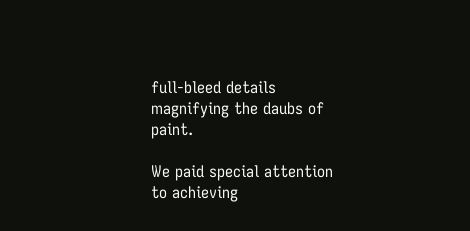full-bleed details magnifying the daubs of paint.

We paid special attention to achieving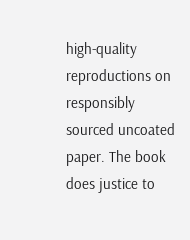high-quality reproductions on responsibly sourced uncoated paper. The book does justice to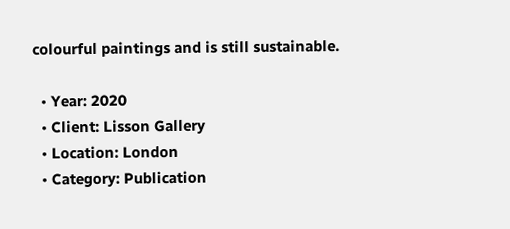colourful paintings and is still sustainable.

  • Year: 2020
  • Client: Lisson Gallery
  • Location: London
  • Category: Publication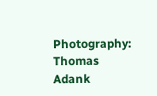Photography: Thomas Adank